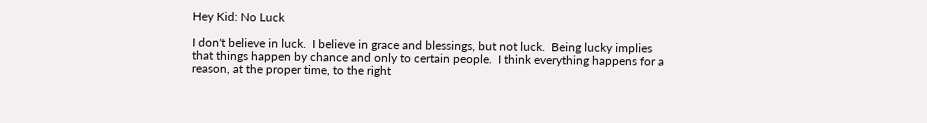Hey Kid: No Luck

I don't believe in luck.  I believe in grace and blessings, but not luck.  Being lucky implies that things happen by chance and only to certain people.  I think everything happens for a reason, at the proper time, to the right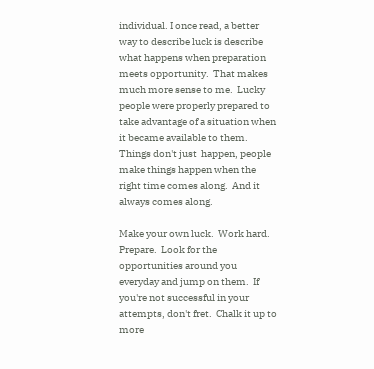individual. I once read, a better way to describe luck is describe what happens when preparation meets opportunity.  That makes much more sense to me.  Lucky people were properly prepared to take advantage of a situation when it became available to them.  Things don't just  happen, people make things happen when the right time comes along.  And it always comes along.

Make your own luck.  Work hard.  Prepare.  Look for the opportunities around you everyday and jump on them.  If you're not successful in your attempts, don't fret.  Chalk it up to more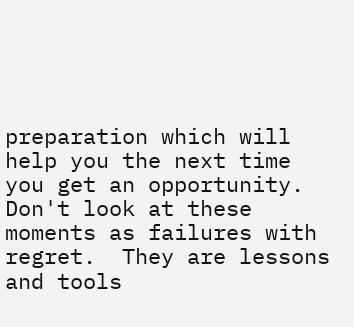preparation which will help you the next time you get an opportunity.  Don't look at these moments as failures with regret.  They are lessons and tools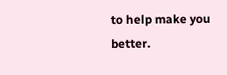to help make you better.